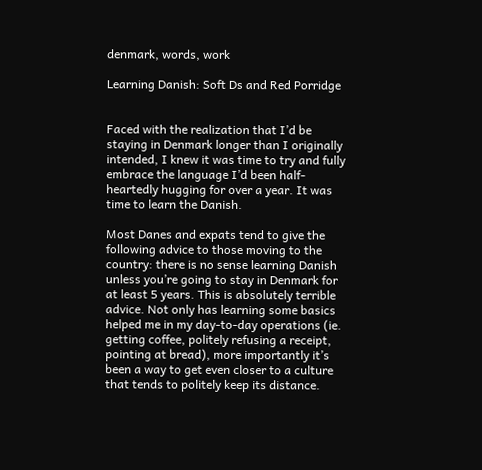denmark, words, work

Learning Danish: Soft Ds and Red Porridge


Faced with the realization that I’d be staying in Denmark longer than I originally intended, I knew it was time to try and fully embrace the language I’d been half-heartedly hugging for over a year. It was time to learn the Danish.

Most Danes and expats tend to give the following advice to those moving to the country: there is no sense learning Danish unless you’re going to stay in Denmark for at least 5 years. This is absolutely terrible advice. Not only has learning some basics helped me in my day-to-day operations (ie. getting coffee, politely refusing a receipt, pointing at bread), more importantly it’s been a way to get even closer to a culture that tends to politely keep its distance.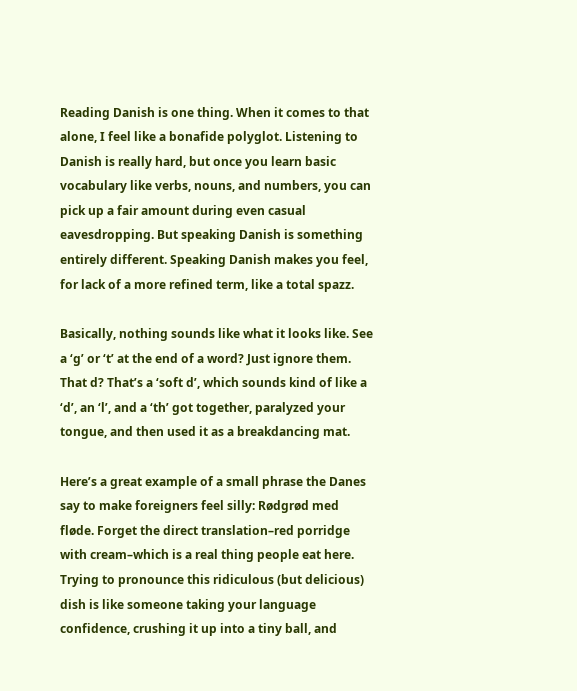Reading Danish is one thing. When it comes to that alone, I feel like a bonafide polyglot. Listening to Danish is really hard, but once you learn basic vocabulary like verbs, nouns, and numbers, you can pick up a fair amount during even casual eavesdropping. But speaking Danish is something entirely different. Speaking Danish makes you feel, for lack of a more refined term, like a total spazz.

Basically, nothing sounds like what it looks like. See a ‘g’ or ‘t’ at the end of a word? Just ignore them. That d? That’s a ‘soft d’, which sounds kind of like a ‘d’, an ‘l’, and a ‘th’ got together, paralyzed your tongue, and then used it as a breakdancing mat.

Here’s a great example of a small phrase the Danes say to make foreigners feel silly: Rødgrød med fløde. Forget the direct translation–red porridge with cream–which is a real thing people eat here. Trying to pronounce this ridiculous (but delicious) dish is like someone taking your language confidence, crushing it up into a tiny ball, and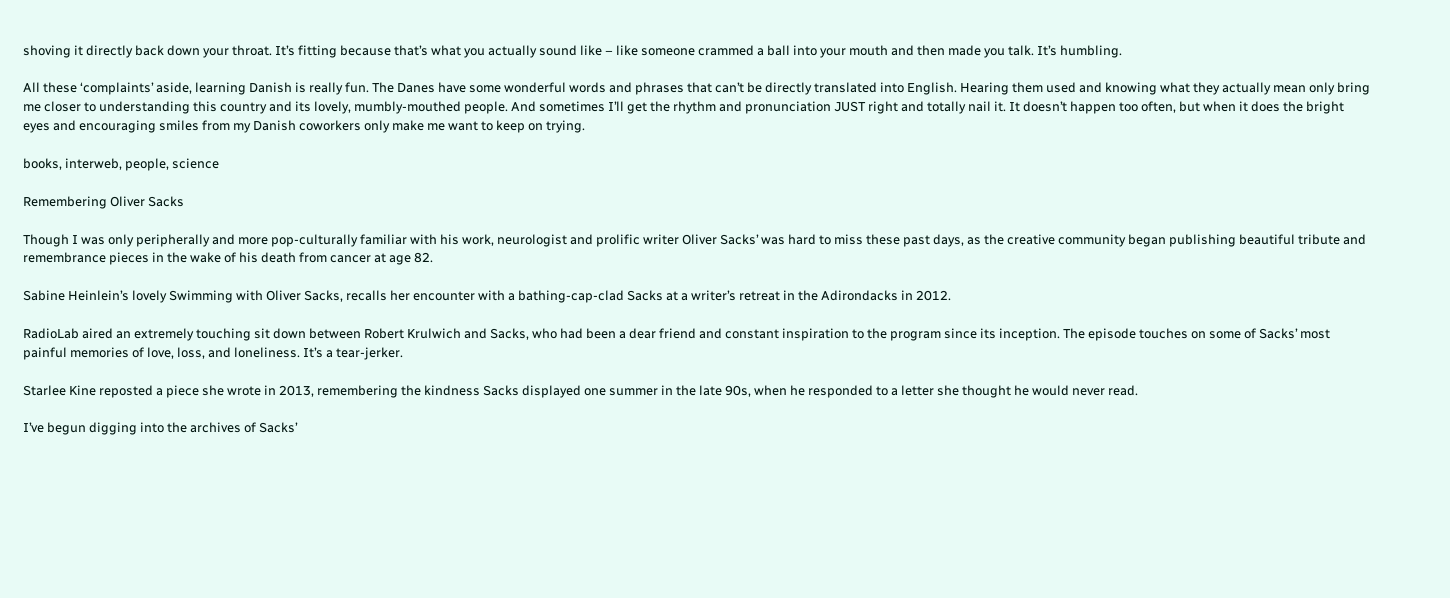shoving it directly back down your throat. It’s fitting because that’s what you actually sound like – like someone crammed a ball into your mouth and then made you talk. It’s humbling.

All these ‘complaints’ aside, learning Danish is really fun. The Danes have some wonderful words and phrases that can’t be directly translated into English. Hearing them used and knowing what they actually mean only bring me closer to understanding this country and its lovely, mumbly-mouthed people. And sometimes I’ll get the rhythm and pronunciation JUST right and totally nail it. It doesn’t happen too often, but when it does the bright eyes and encouraging smiles from my Danish coworkers only make me want to keep on trying.

books, interweb, people, science

Remembering Oliver Sacks

Though I was only peripherally and more pop-culturally familiar with his work, neurologist and prolific writer Oliver Sacks’ was hard to miss these past days, as the creative community began publishing beautiful tribute and remembrance pieces in the wake of his death from cancer at age 82.

Sabine Heinlein’s lovely Swimming with Oliver Sacks, recalls her encounter with a bathing-cap-clad Sacks at a writer’s retreat in the Adirondacks in 2012.

RadioLab aired an extremely touching sit down between Robert Krulwich and Sacks, who had been a dear friend and constant inspiration to the program since its inception. The episode touches on some of Sacks’ most painful memories of love, loss, and loneliness. It’s a tear-jerker.

Starlee Kine reposted a piece she wrote in 2013, remembering the kindness Sacks displayed one summer in the late 90s, when he responded to a letter she thought he would never read.

I’ve begun digging into the archives of Sacks’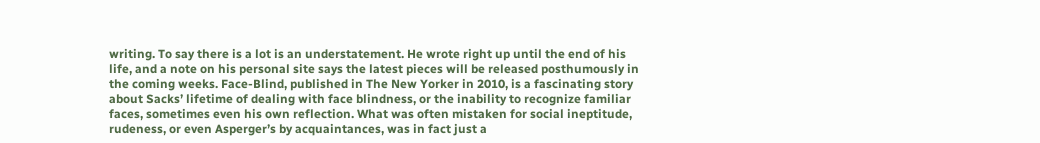writing. To say there is a lot is an understatement. He wrote right up until the end of his life, and a note on his personal site says the latest pieces will be released posthumously in the coming weeks. Face-Blind, published in The New Yorker in 2010, is a fascinating story about Sacks’ lifetime of dealing with face blindness, or the inability to recognize familiar faces, sometimes even his own reflection. What was often mistaken for social ineptitude, rudeness, or even Asperger’s by acquaintances, was in fact just a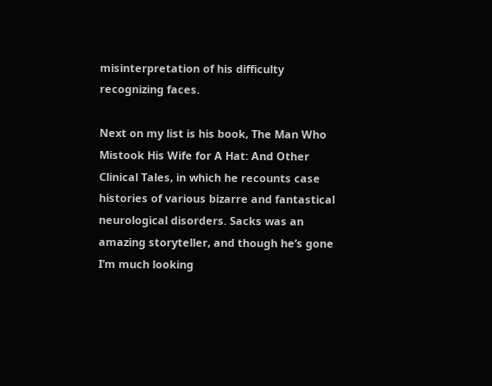misinterpretation of his difficulty recognizing faces.

Next on my list is his book, The Man Who Mistook His Wife for A Hat: And Other Clinical Tales, in which he recounts case histories of various bizarre and fantastical neurological disorders. Sacks was an amazing storyteller, and though he’s gone I’m much looking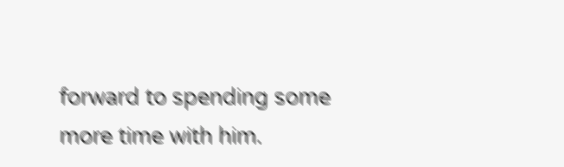forward to spending some more time with him.